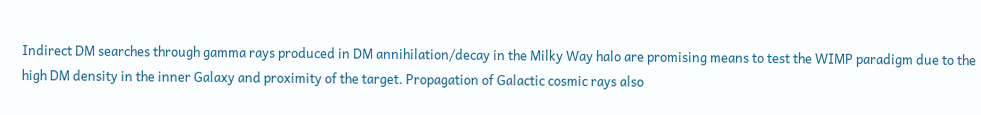Indirect DM searches through gamma rays produced in DM annihilation/decay in the Milky Way halo are promising means to test the WIMP paradigm due to the high DM density in the inner Galaxy and proximity of the target. Propagation of Galactic cosmic rays also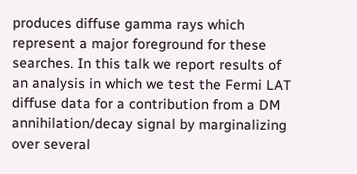produces diffuse gamma rays which represent a major foreground for these searches. In this talk we report results of an analysis in which we test the Fermi LAT diffuse data for a contribution from a DM annihilation/decay signal by marginalizing over several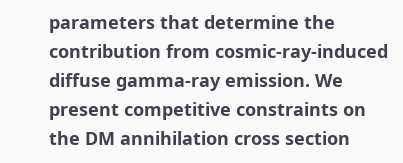parameters that determine the contribution from cosmic-ray-induced diffuse gamma-ray emission. We present competitive constraints on the DM annihilation cross section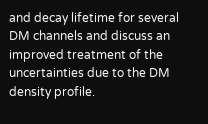and decay lifetime for several DM channels and discuss an improved treatment of the uncertainties due to the DM density profile.